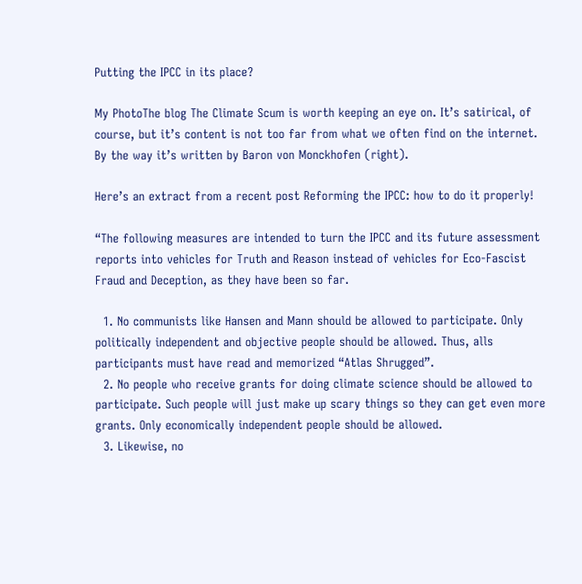Putting the IPCC in its place?

My PhotoThe blog The Climate Scum is worth keeping an eye on. It’s satirical, of course, but it’s content is not too far from what we often find on the internet. By the way it’s written by Baron von Monckhofen (right).

Here’s an extract from a recent post Reforming the IPCC: how to do it properly!

“The following measures are intended to turn the IPCC and its future assessment reports into vehicles for Truth and Reason instead of vehicles for Eco-Fascist Fraud and Deception, as they have been so far.

  1. No communists like Hansen and Mann should be allowed to participate. Only politically independent and objective people should be allowed. Thus, alls participants must have read and memorized “Atlas Shrugged”.
  2. No people who receive grants for doing climate science should be allowed to participate. Such people will just make up scary things so they can get even more grants. Only economically independent people should be allowed.
  3. Likewise, no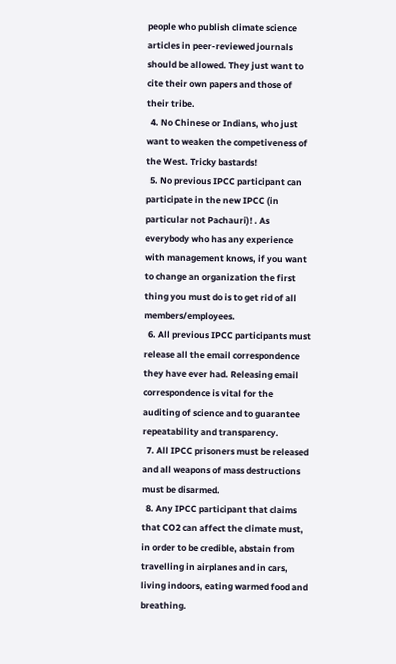people who publish climate science articles in peer-reviewed journals should be allowed. They just want to cite their own papers and those of their tribe.
  4. No Chinese or Indians, who just want to weaken the competiveness of the West. Tricky bastards!
  5. No previous IPCC participant can participate in the new IPCC (in particular not Pachauri)! . As everybody who has any experience with management knows, if you want to change an organization the first thing you must do is to get rid of all members/employees.
  6. All previous IPCC participants must release all the email correspondence they have ever had. Releasing email correspondence is vital for the auditing of science and to guarantee repeatability and transparency.
  7. All IPCC prisoners must be released and all weapons of mass destructions must be disarmed.
  8. Any IPCC participant that claims that CO2 can affect the climate must, in order to be credible, abstain from travelling in airplanes and in cars, living indoors, eating warmed food and breathing.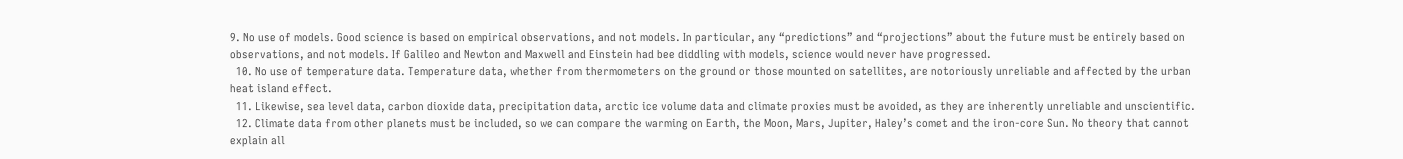9. No use of models. Good science is based on empirical observations, and not models. In particular, any “predictions” and “projections” about the future must be entirely based on observations, and not models. If Galileo and Newton and Maxwell and Einstein had bee diddling with models, science would never have progressed.
  10. No use of temperature data. Temperature data, whether from thermometers on the ground or those mounted on satellites, are notoriously unreliable and affected by the urban heat island effect.
  11. Likewise, sea level data, carbon dioxide data, precipitation data, arctic ice volume data and climate proxies must be avoided, as they are inherently unreliable and unscientific.
  12. Climate data from other planets must be included, so we can compare the warming on Earth, the Moon, Mars, Jupiter, Haley’s comet and the iron-core Sun. No theory that cannot explain all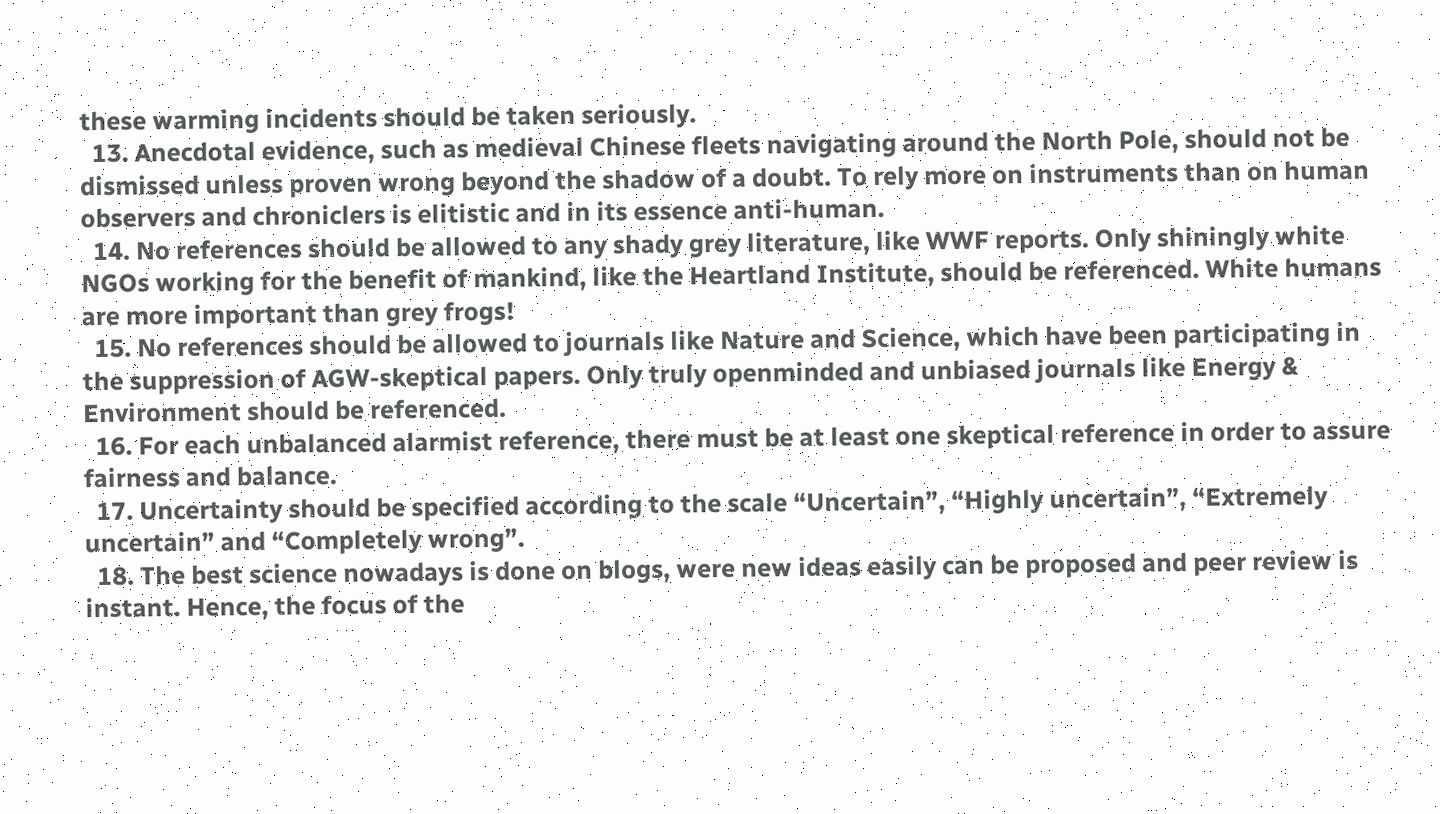these warming incidents should be taken seriously.
  13. Anecdotal evidence, such as medieval Chinese fleets navigating around the North Pole, should not be dismissed unless proven wrong beyond the shadow of a doubt. To rely more on instruments than on human observers and chroniclers is elitistic and in its essence anti-human.
  14. No references should be allowed to any shady grey literature, like WWF reports. Only shiningly white NGOs working for the benefit of mankind, like the Heartland Institute, should be referenced. White humans are more important than grey frogs!
  15. No references should be allowed to journals like Nature and Science, which have been participating in the suppression of AGW-skeptical papers. Only truly openminded and unbiased journals like Energy & Environment should be referenced.
  16. For each unbalanced alarmist reference, there must be at least one skeptical reference in order to assure fairness and balance.
  17. Uncertainty should be specified according to the scale “Uncertain”, “Highly uncertain”, “Extremely uncertain” and “Completely wrong”.
  18. The best science nowadays is done on blogs, were new ideas easily can be proposed and peer review is instant. Hence, the focus of the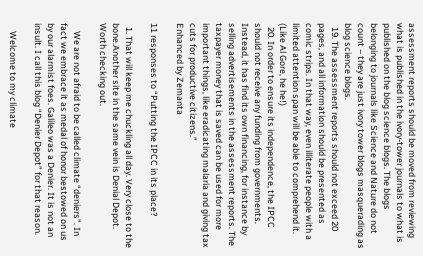assessment reports should be moved from reviewing what is published in the ivory-tower journals to what is published on the blog science blogs. The blogs belonging to journals like Science and Nature do not count – they are just ivory tower blogs masquerading as blog science blogs.
  19. The assessment reports should not exceed 20 pages, and all information should be presented as comic strips. In that way, even illiterate people with a limited attention span will be able to comprehend it. (Like Al Gore, he he!)
  20. In order to ensure its independence, the IPCC should not receive any funding from governments. Instead, it has find its own financing, for instance by selling advertisements in the assessment reports. The taxpayer money that is saved can be used for more important things, like eradicating malaria and giving tax cuts for productive citizens.”
Enhanced by Zemanta

11 responses to “Putting the IPCC in its place?

  1. That will keep me chuckling all day. Very close to the bone.Another site in the same vein is Denial Depot. Worth checking out.

    We are not afraid to be called climate “deniers”. In fact we embrace it as medal of honor bestowed on us by our alarmist foes. Galileo was a Denier. It is not an insult. I call this blog “Denier Depot” for that reason.

    Welcome to my climate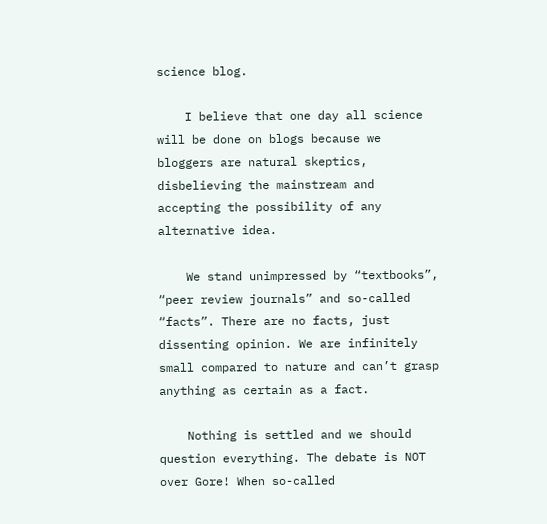science blog.

    I believe that one day all science will be done on blogs because we bloggers are natural skeptics, disbelieving the mainstream and accepting the possibility of any alternative idea.

    We stand unimpressed by “textbooks”, “peer review journals” and so-called “facts”. There are no facts, just dissenting opinion. We are infinitely small compared to nature and can’t grasp anything as certain as a fact.

    Nothing is settled and we should question everything. The debate is NOT over Gore! When so-called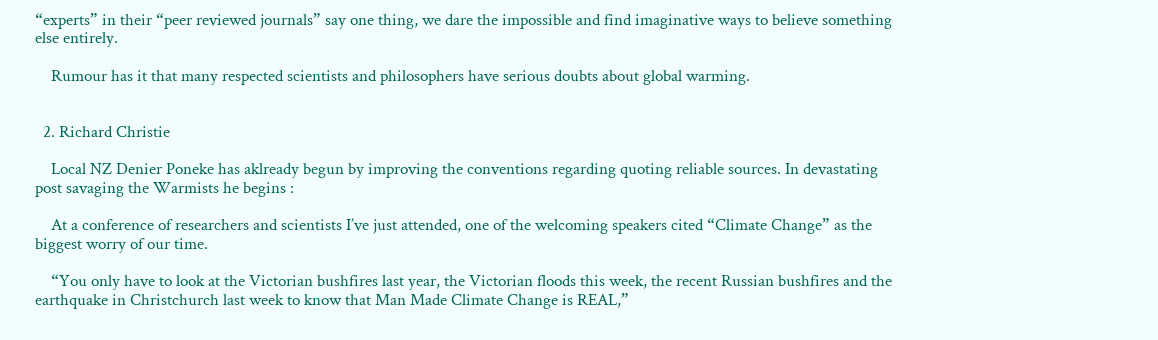“experts” in their “peer reviewed journals” say one thing, we dare the impossible and find imaginative ways to believe something else entirely.

    Rumour has it that many respected scientists and philosophers have serious doubts about global warming.


  2. Richard Christie

    Local NZ Denier Poneke has aklready begun by improving the conventions regarding quoting reliable sources. In devastating post savaging the Warmists he begins :

    At a conference of researchers and scientists I’ve just attended, one of the welcoming speakers cited “Climate Change” as the biggest worry of our time.

    “You only have to look at the Victorian bushfires last year, the Victorian floods this week, the recent Russian bushfires and the earthquake in Christchurch last week to know that Man Made Climate Change is REAL,”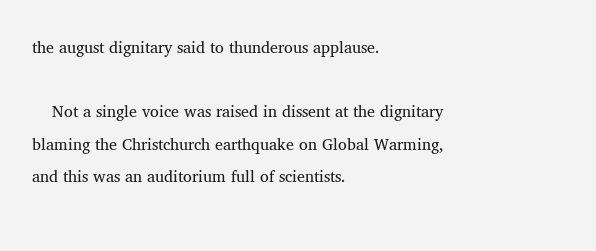the august dignitary said to thunderous applause.

    Not a single voice was raised in dissent at the dignitary blaming the Christchurch earthquake on Global Warming, and this was an auditorium full of scientists.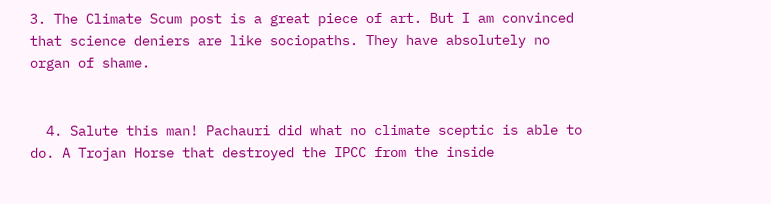3. The Climate Scum post is a great piece of art. But I am convinced that science deniers are like sociopaths. They have absolutely no organ of shame.


  4. Salute this man! Pachauri did what no climate sceptic is able to do. A Trojan Horse that destroyed the IPCC from the inside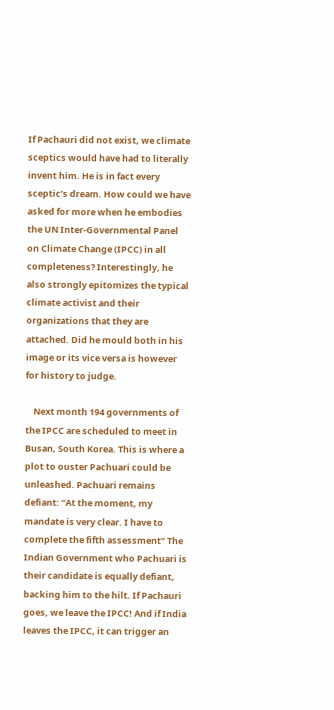If Pachauri did not exist, we climate sceptics would have had to literally invent him. He is in fact every sceptic’s dream. How could we have asked for more when he embodies the UN Inter-Governmental Panel on Climate Change (IPCC) in all completeness? Interestingly, he also strongly epitomizes the typical climate activist and their organizations that they are attached. Did he mould both in his image or its vice versa is however for history to judge.

    Next month 194 governments of the IPCC are scheduled to meet in Busan, South Korea. This is where a plot to ouster Pachuari could be unleashed. Pachuari remains defiant: “At the moment, my mandate is very clear. I have to complete the fifth assessment” The Indian Government who Pachuari is their candidate is equally defiant, backing him to the hilt. If Pachauri goes, we leave the IPCC! And if India leaves the IPCC, it can trigger an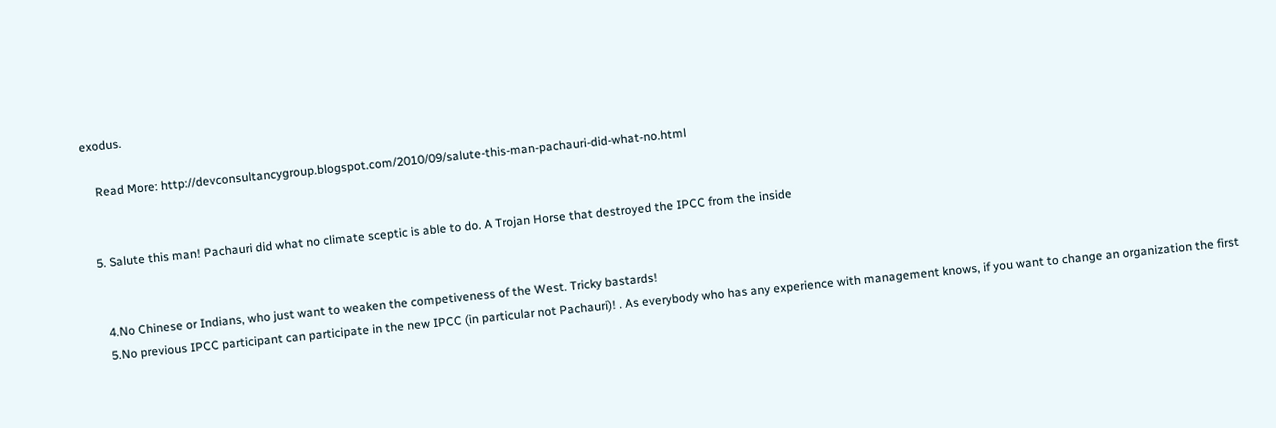exodus.

    Read More: http://devconsultancygroup.blogspot.com/2010/09/salute-this-man-pachauri-did-what-no.html


  5. Salute this man! Pachauri did what no climate sceptic is able to do. A Trojan Horse that destroyed the IPCC from the inside


    4.No Chinese or Indians, who just want to weaken the competiveness of the West. Tricky bastards!
    5.No previous IPCC participant can participate in the new IPCC (in particular not Pachauri)! . As everybody who has any experience with management knows, if you want to change an organization the first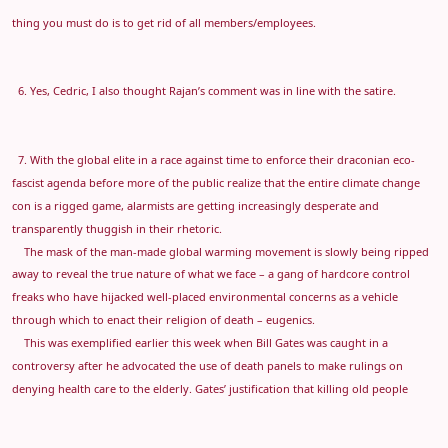thing you must do is to get rid of all members/employees.


  6. Yes, Cedric, I also thought Rajan’s comment was in line with the satire.


  7. With the global elite in a race against time to enforce their draconian eco-fascist agenda before more of the public realize that the entire climate change con is a rigged game, alarmists are getting increasingly desperate and transparently thuggish in their rhetoric.
    The mask of the man-made global warming movement is slowly being ripped away to reveal the true nature of what we face – a gang of hardcore control freaks who have hijacked well-placed environmental concerns as a vehicle through which to enact their religion of death – eugenics.
    This was exemplified earlier this week when Bill Gates was caught in a controversy after he advocated the use of death panels to make rulings on denying health care to the elderly. Gates’ justification that killing old people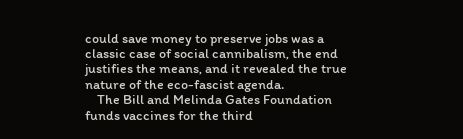could save money to preserve jobs was a classic case of social cannibalism, the end justifies the means, and it revealed the true nature of the eco-fascist agenda.
    The Bill and Melinda Gates Foundation funds vaccines for the third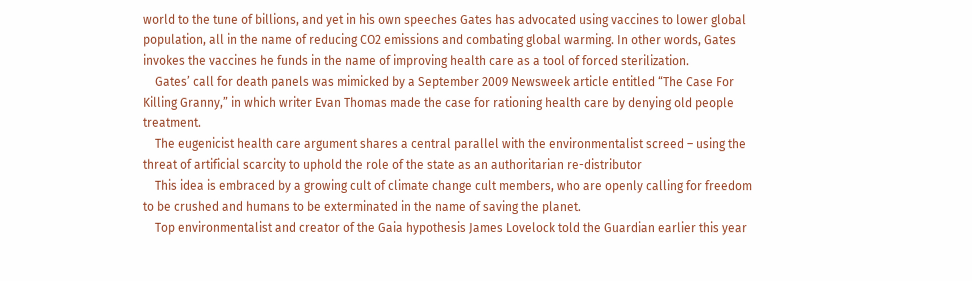world to the tune of billions, and yet in his own speeches Gates has advocated using vaccines to lower global population, all in the name of reducing CO2 emissions and combating global warming. In other words, Gates invokes the vaccines he funds in the name of improving health care as a tool of forced sterilization.
    Gates’ call for death panels was mimicked by a September 2009 Newsweek article entitled “The Case For Killing Granny,” in which writer Evan Thomas made the case for rationing health care by denying old people treatment.
    The eugenicist health care argument shares a central parallel with the environmentalist screed – using the threat of artificial scarcity to uphold the role of the state as an authoritarian re-distributor
    This idea is embraced by a growing cult of climate change cult members, who are openly calling for freedom to be crushed and humans to be exterminated in the name of saving the planet.
    Top environmentalist and creator of the Gaia hypothesis James Lovelock told the Guardian earlier this year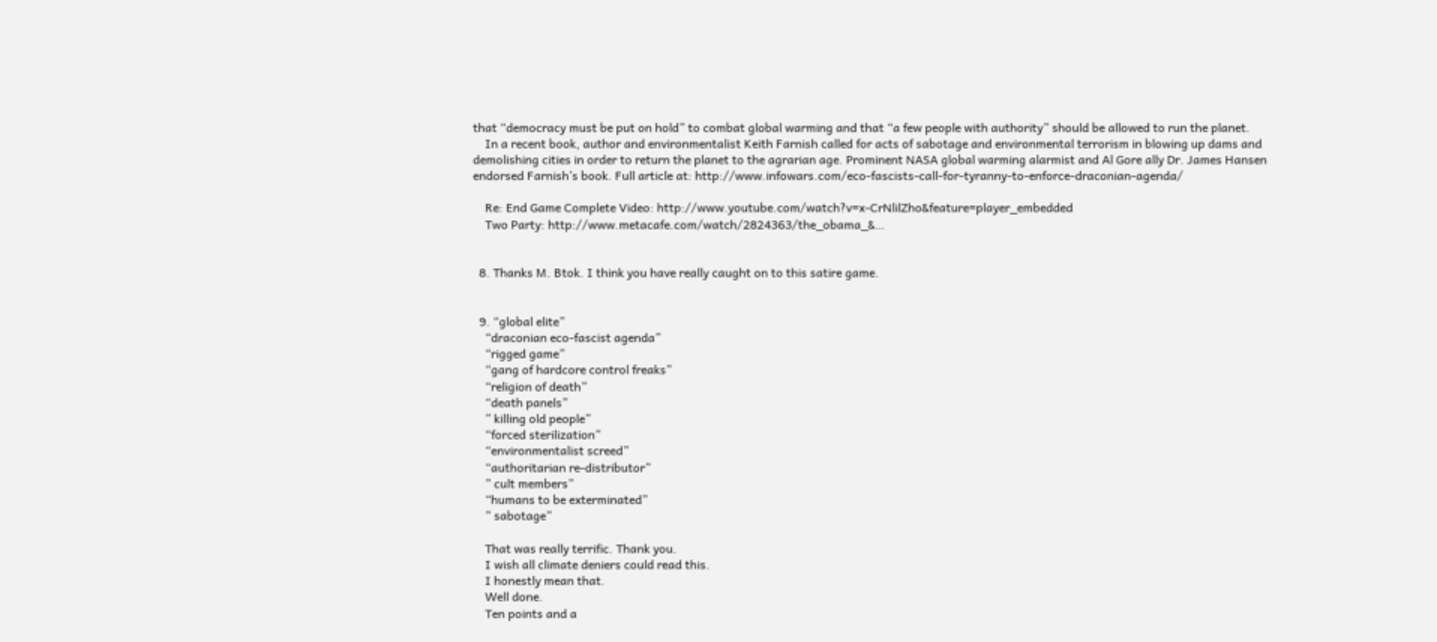that “democracy must be put on hold” to combat global warming and that “a few people with authority” should be allowed to run the planet.
    In a recent book, author and environmentalist Keith Farnish called for acts of sabotage and environmental terrorism in blowing up dams and demolishing cities in order to return the planet to the agrarian age. Prominent NASA global warming alarmist and Al Gore ally Dr. James Hansen endorsed Farnish’s book. Full article at: http://www.infowars.com/eco-fascists-call-for-tyranny-to-enforce-draconian-agenda/

    Re: End Game Complete Video: http://www.youtube.com/watch?v=x-CrNlilZho&feature=player_embedded
    Two Party: http://www.metacafe.com/watch/2824363/the_obama_&…


  8. Thanks M. Btok. I think you have really caught on to this satire game.


  9. “global elite”
    “draconian eco-fascist agenda”
    “rigged game”
    “gang of hardcore control freaks”
    “religion of death”
    “death panels”
    ” killing old people”
    “forced sterilization”
    “environmentalist screed”
    “authoritarian re-distributor”
    ” cult members”
    “humans to be exterminated”
    ” sabotage”

    That was really terrific. Thank you.
    I wish all climate deniers could read this.
    I honestly mean that.
    Well done.
    Ten points and a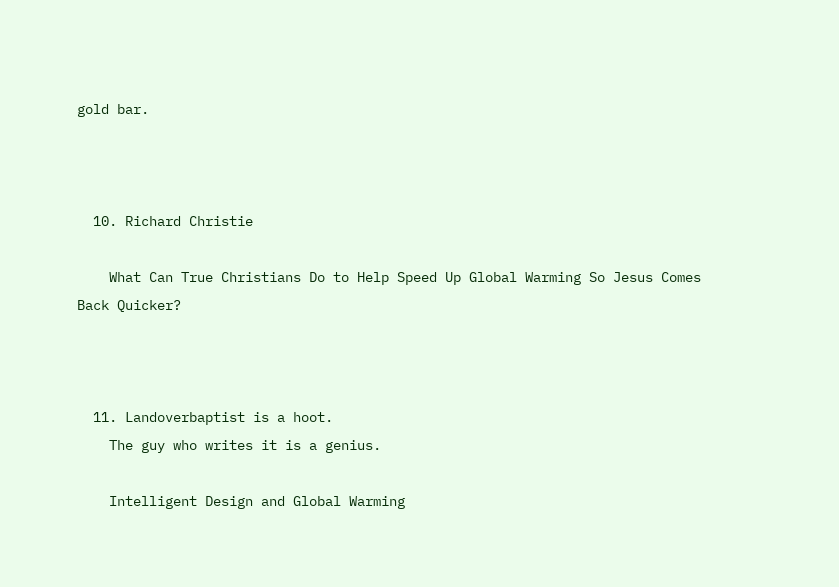gold bar.



  10. Richard Christie

    What Can True Christians Do to Help Speed Up Global Warming So Jesus Comes Back Quicker?



  11. Landoverbaptist is a hoot.
    The guy who writes it is a genius.

    Intelligent Design and Global Warming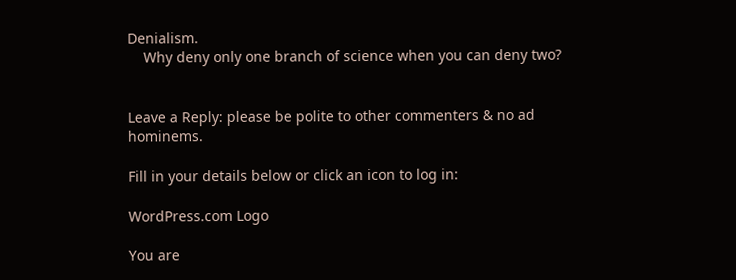Denialism.
    Why deny only one branch of science when you can deny two?


Leave a Reply: please be polite to other commenters & no ad hominems.

Fill in your details below or click an icon to log in:

WordPress.com Logo

You are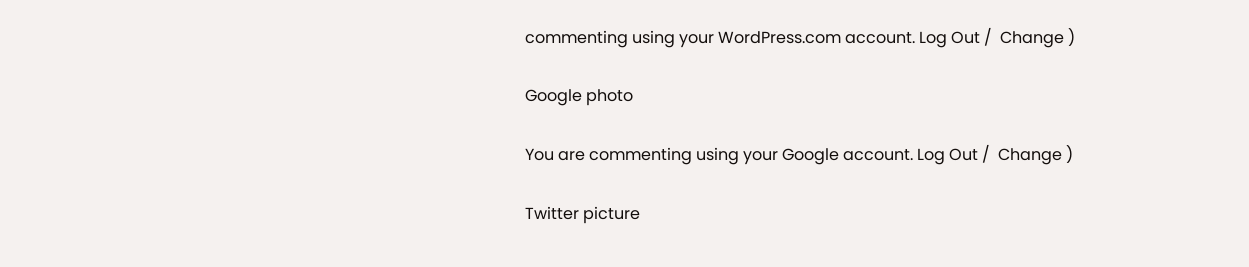commenting using your WordPress.com account. Log Out /  Change )

Google photo

You are commenting using your Google account. Log Out /  Change )

Twitter picture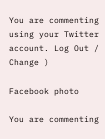You are commenting using your Twitter account. Log Out /  Change )

Facebook photo

You are commenting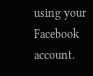using your Facebook account.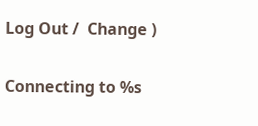Log Out /  Change )

Connecting to %s